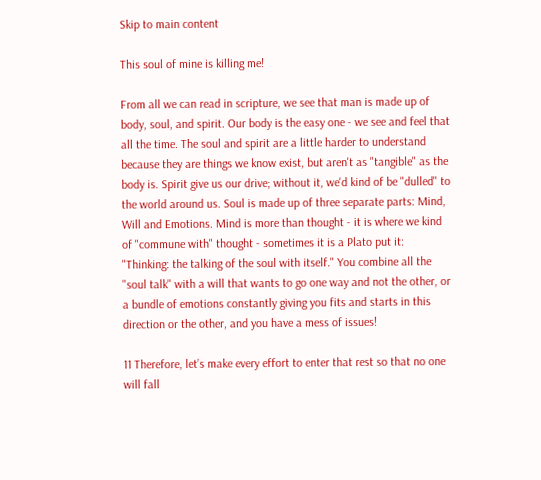Skip to main content

This soul of mine is killing me!

From all we can read in scripture, we see that man is made up of body, soul, and spirit. Our body is the easy one - we see and feel that all the time. The soul and spirit are a little harder to understand because they are things we know exist, but aren't as "tangible" as the body is. Spirit give us our drive; without it, we'd kind of be "dulled" to the world around us. Soul is made up of three separate parts: Mind, Will and Emotions. Mind is more than thought - it is where we kind of "commune with" thought - sometimes it is a Plato put it: "Thinking: the talking of the soul with itself." You combine all the "soul talk" with a will that wants to go one way and not the other, or a bundle of emotions constantly giving you fits and starts in this direction or the other, and you have a mess of issues!

11 Therefore, let’s make every effort to enter that rest so that no one will fall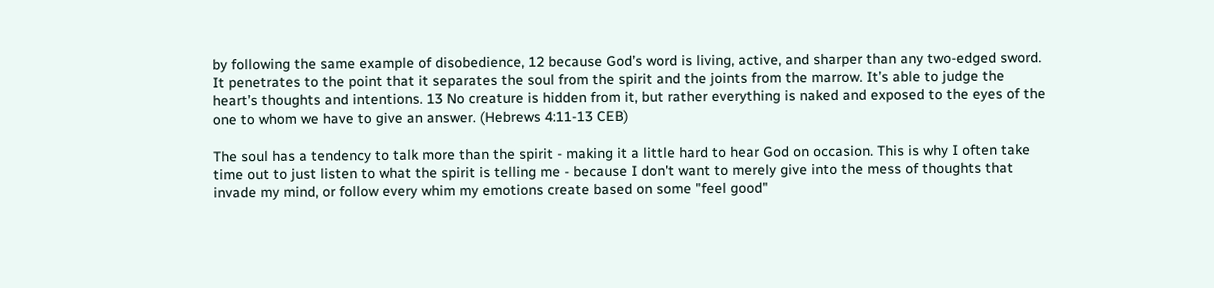by following the same example of disobedience, 12 because God’s word is living, active, and sharper than any two-edged sword. It penetrates to the point that it separates the soul from the spirit and the joints from the marrow. It’s able to judge the heart’s thoughts and intentions. 13 No creature is hidden from it, but rather everything is naked and exposed to the eyes of the one to whom we have to give an answer. (Hebrews 4:11-13 CEB)

The soul has a tendency to talk more than the spirit - making it a little hard to hear God on occasion. This is why I often take time out to just listen to what the spirit is telling me - because I don't want to merely give into the mess of thoughts that invade my mind, or follow every whim my emotions create based on some "feel good"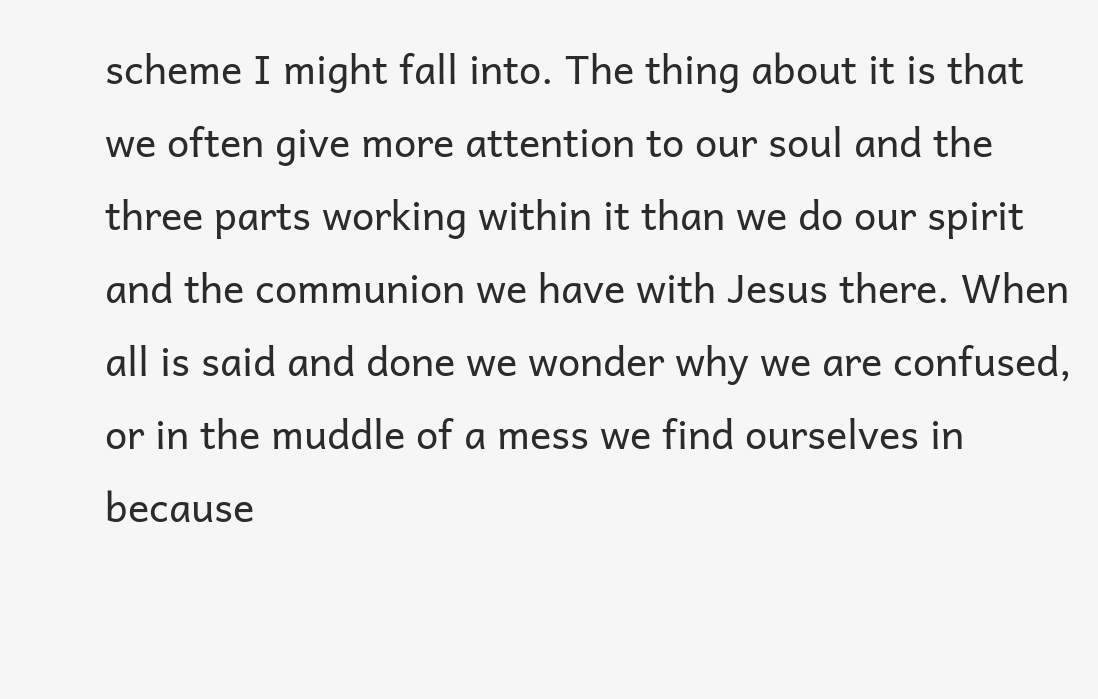scheme I might fall into. The thing about it is that we often give more attention to our soul and the three parts working within it than we do our spirit and the communion we have with Jesus there. When all is said and done we wonder why we are confused, or in the muddle of a mess we find ourselves in because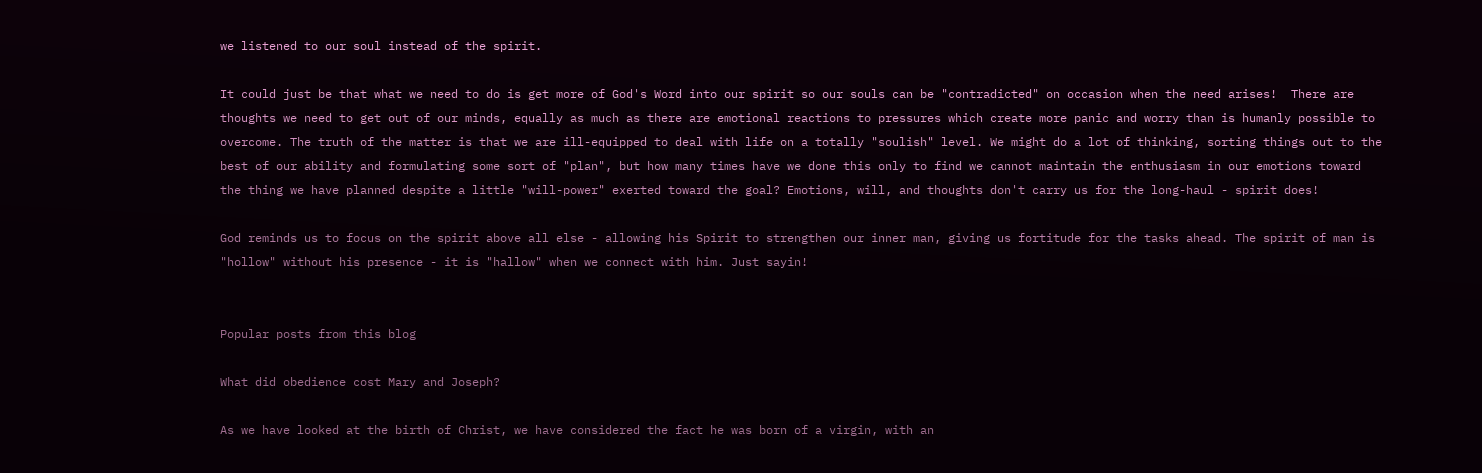we listened to our soul instead of the spirit.

It could just be that what we need to do is get more of God's Word into our spirit so our souls can be "contradicted" on occasion when the need arises!  There are thoughts we need to get out of our minds, equally as much as there are emotional reactions to pressures which create more panic and worry than is humanly possible to overcome. The truth of the matter is that we are ill-equipped to deal with life on a totally "soulish" level. We might do a lot of thinking, sorting things out to the best of our ability and formulating some sort of "plan", but how many times have we done this only to find we cannot maintain the enthusiasm in our emotions toward the thing we have planned despite a little "will-power" exerted toward the goal? Emotions, will, and thoughts don't carry us for the long-haul - spirit does!

God reminds us to focus on the spirit above all else - allowing his Spirit to strengthen our inner man, giving us fortitude for the tasks ahead. The spirit of man is "hollow" without his presence - it is "hallow" when we connect with him. Just sayin!


Popular posts from this blog

What did obedience cost Mary and Joseph?

As we have looked at the birth of Christ, we have considered the fact he was born of a virgin, with an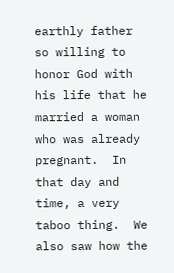earthly father so willing to honor God with his life that he married a woman who was already pregnant.  In that day and time, a very taboo thing.  We also saw how the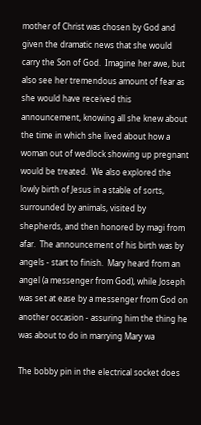mother of Christ was chosen by God and given the dramatic news that she would carry the Son of God.  Imagine her awe, but also see her tremendous amount of fear as she would have received this announcement, knowing all she knew about the time in which she lived about how a woman out of wedlock showing up pregnant would be treated.  We also explored the lowly birth of Jesus in a stable of sorts, surrounded by animals, visited by shepherds, and then honored by magi from afar.  The announcement of his birth was by angels - start to finish.  Mary heard from an angel (a messenger from God), while Joseph was set at ease by a messenger from God on another occasion - assuring him the thing he was about to do in marrying Mary wa

The bobby pin in the electrical socket does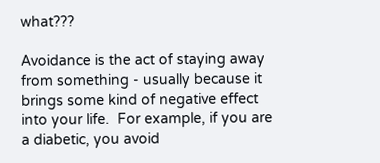what???

Avoidance is the act of staying away from something - usually because it brings some kind of negative effect into your life.  For example, if you are a diabetic, you avoid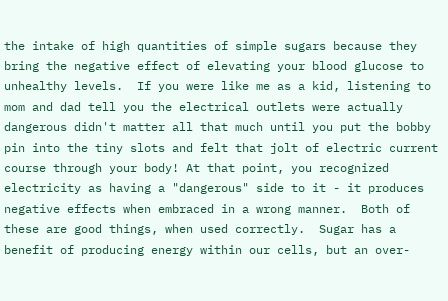the intake of high quantities of simple sugars because they bring the negative effect of elevating your blood glucose to unhealthy levels.  If you were like me as a kid, listening to mom and dad tell you the electrical outlets were actually dangerous didn't matter all that much until you put the bobby pin into the tiny slots and felt that jolt of electric current course through your body! At that point, you recognized electricity as having a "dangerous" side to it - it produces negative effects when embraced in a wrong manner.  Both of these are good things, when used correctly.  Sugar has a benefit of producing energy within our cells, but an over-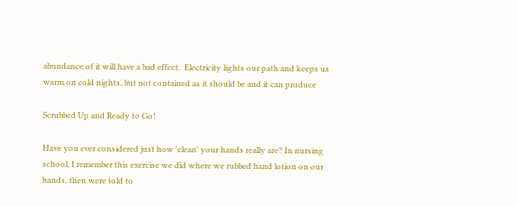abundance of it will have a bad effect.  Electricity lights our path and keeps us warm on cold nights, but not contained as it should be and it can produce

Scrubbed Up and Ready to Go!

Have you ever considered just how 'clean' your hands really are? In nursing school, I remember this exercise we did where we rubbed hand lotion on our hands, then were told to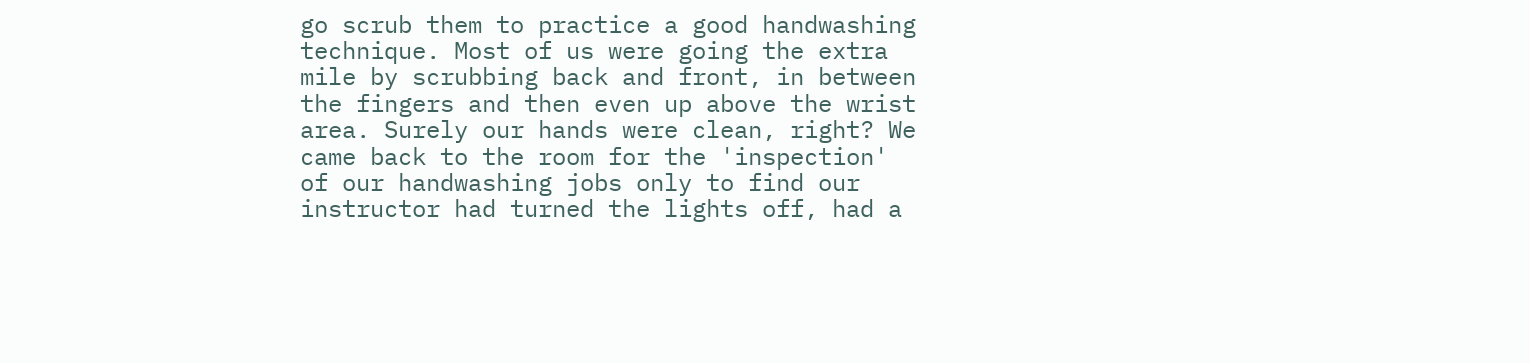go scrub them to practice a good handwashing technique. Most of us were going the extra mile by scrubbing back and front, in between the fingers and then even up above the wrist area. Surely our hands were clean, right? We came back to the room for the 'inspection' of our handwashing jobs only to find our instructor had turned the lights off, had a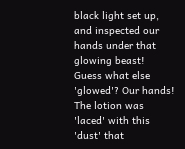black light set up, and inspected our hands under that glowing beast! Guess what else 'glowed'? Our hands! The lotion was 'laced' with this 'dust' that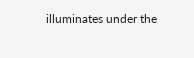illuminates under the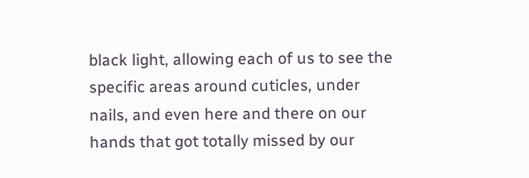black light, allowing each of us to see the specific areas around cuticles, under nails, and even here and there on our hands that got totally missed by our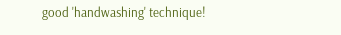good 'handwashing' technique!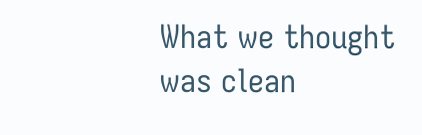What we thought was clean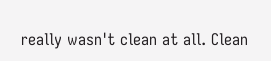really wasn't clean at all. Clean